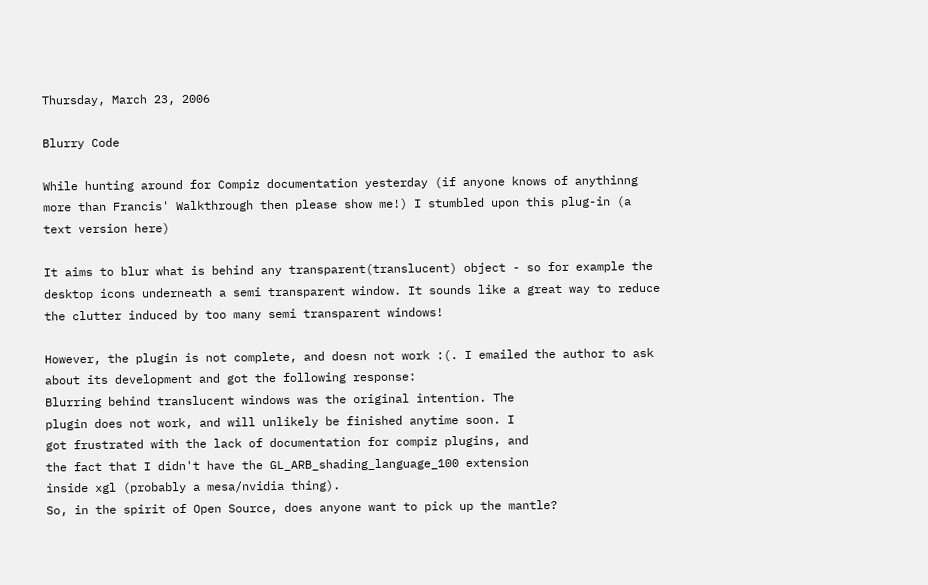Thursday, March 23, 2006

Blurry Code

While hunting around for Compiz documentation yesterday (if anyone knows of anythinng more than Francis' Walkthrough then please show me!) I stumbled upon this plug-in (a text version here)

It aims to blur what is behind any transparent(translucent) object - so for example the desktop icons underneath a semi transparent window. It sounds like a great way to reduce the clutter induced by too many semi transparent windows!

However, the plugin is not complete, and doesn not work :(. I emailed the author to ask about its development and got the following response:
Blurring behind translucent windows was the original intention. The
plugin does not work, and will unlikely be finished anytime soon. I
got frustrated with the lack of documentation for compiz plugins, and
the fact that I didn't have the GL_ARB_shading_language_100 extension
inside xgl (probably a mesa/nvidia thing).
So, in the spirit of Open Source, does anyone want to pick up the mantle?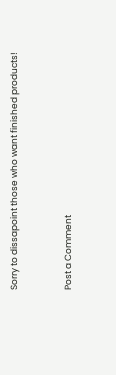Sorry to dissapoint those who want finished products!


Post a Comment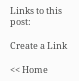Links to this post:

Create a Link

<< Home